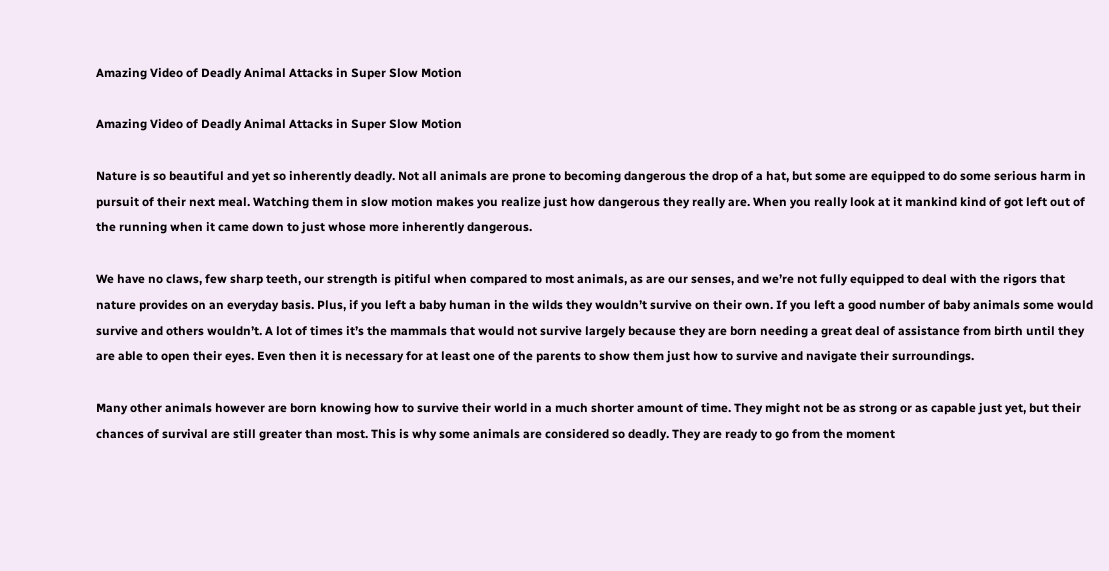Amazing Video of Deadly Animal Attacks in Super Slow Motion

Amazing Video of Deadly Animal Attacks in Super Slow Motion

Nature is so beautiful and yet so inherently deadly. Not all animals are prone to becoming dangerous the drop of a hat, but some are equipped to do some serious harm in pursuit of their next meal. Watching them in slow motion makes you realize just how dangerous they really are. When you really look at it mankind kind of got left out of the running when it came down to just whose more inherently dangerous.

We have no claws, few sharp teeth, our strength is pitiful when compared to most animals, as are our senses, and we’re not fully equipped to deal with the rigors that nature provides on an everyday basis. Plus, if you left a baby human in the wilds they wouldn’t survive on their own. If you left a good number of baby animals some would survive and others wouldn’t. A lot of times it’s the mammals that would not survive largely because they are born needing a great deal of assistance from birth until they are able to open their eyes. Even then it is necessary for at least one of the parents to show them just how to survive and navigate their surroundings.

Many other animals however are born knowing how to survive their world in a much shorter amount of time. They might not be as strong or as capable just yet, but their chances of survival are still greater than most. This is why some animals are considered so deadly. They are ready to go from the moment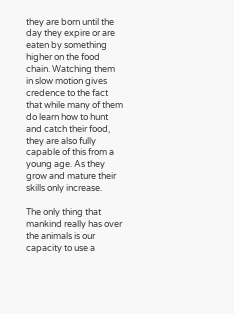they are born until the day they expire or are eaten by something higher on the food chain. Watching them in slow motion gives credence to the fact that while many of them do learn how to hunt and catch their food, they are also fully capable of this from a young age. As they grow and mature their skills only increase.

The only thing that mankind really has over the animals is our capacity to use a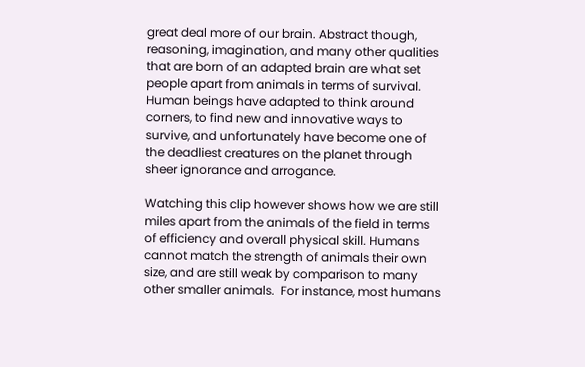great deal more of our brain. Abstract though, reasoning, imagination, and many other qualities that are born of an adapted brain are what set people apart from animals in terms of survival. Human beings have adapted to think around corners, to find new and innovative ways to survive, and unfortunately have become one of the deadliest creatures on the planet through sheer ignorance and arrogance.

Watching this clip however shows how we are still miles apart from the animals of the field in terms of efficiency and overall physical skill. Humans cannot match the strength of animals their own size, and are still weak by comparison to many other smaller animals.  For instance, most humans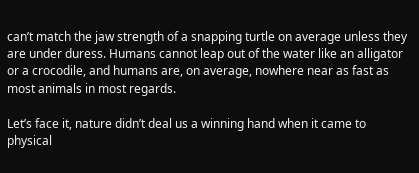can’t match the jaw strength of a snapping turtle on average unless they are under duress. Humans cannot leap out of the water like an alligator or a crocodile, and humans are, on average, nowhere near as fast as most animals in most regards.

Let’s face it, nature didn’t deal us a winning hand when it came to physical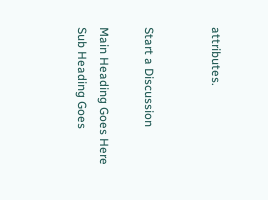attributes.


Start a Discussion

Main Heading Goes Here
Sub Heading Goes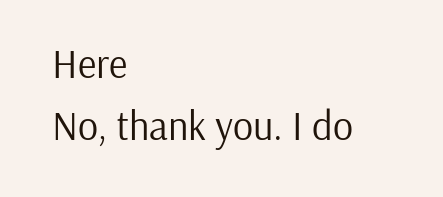Here
No, thank you. I do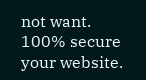not want.
100% secure your website.